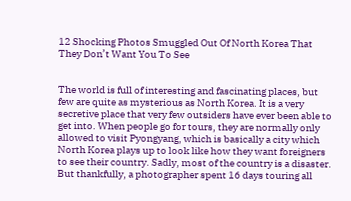12 Shocking Photos Smuggled Out Of North Korea That They Don’t Want You To See


The world is full of interesting and fascinating places, but few are quite as mysterious as North Korea. It is a very secretive place that very few outsiders have ever been able to get into. When people go for tours, they are normally only allowed to visit Pyongyang, which is basically a city which North Korea plays up to look like how they want foreigners to see their country. Sadly, most of the country is a disaster. But thankfully, a photographer spent 16 days touring all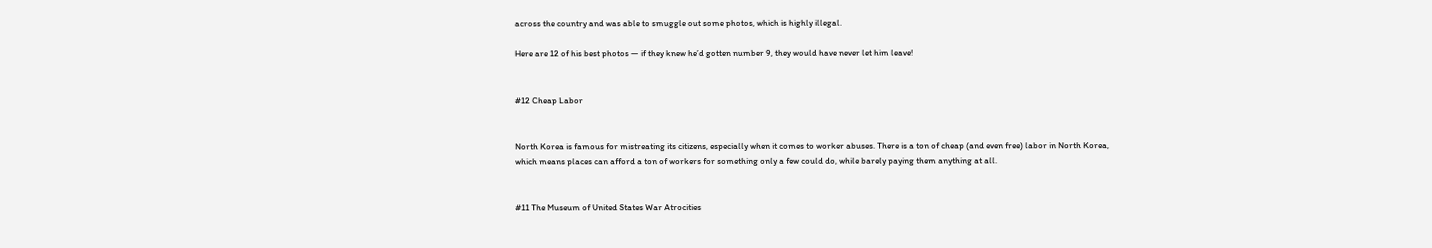across the country and was able to smuggle out some photos, which is highly illegal.

Here are 12 of his best photos — if they knew he’d gotten number 9, they would have never let him leave!


#12 Cheap Labor


North Korea is famous for mistreating its citizens, especially when it comes to worker abuses. There is a ton of cheap (and even free) labor in North Korea, which means places can afford a ton of workers for something only a few could do, while barely paying them anything at all.


#11 The Museum of United States War Atrocities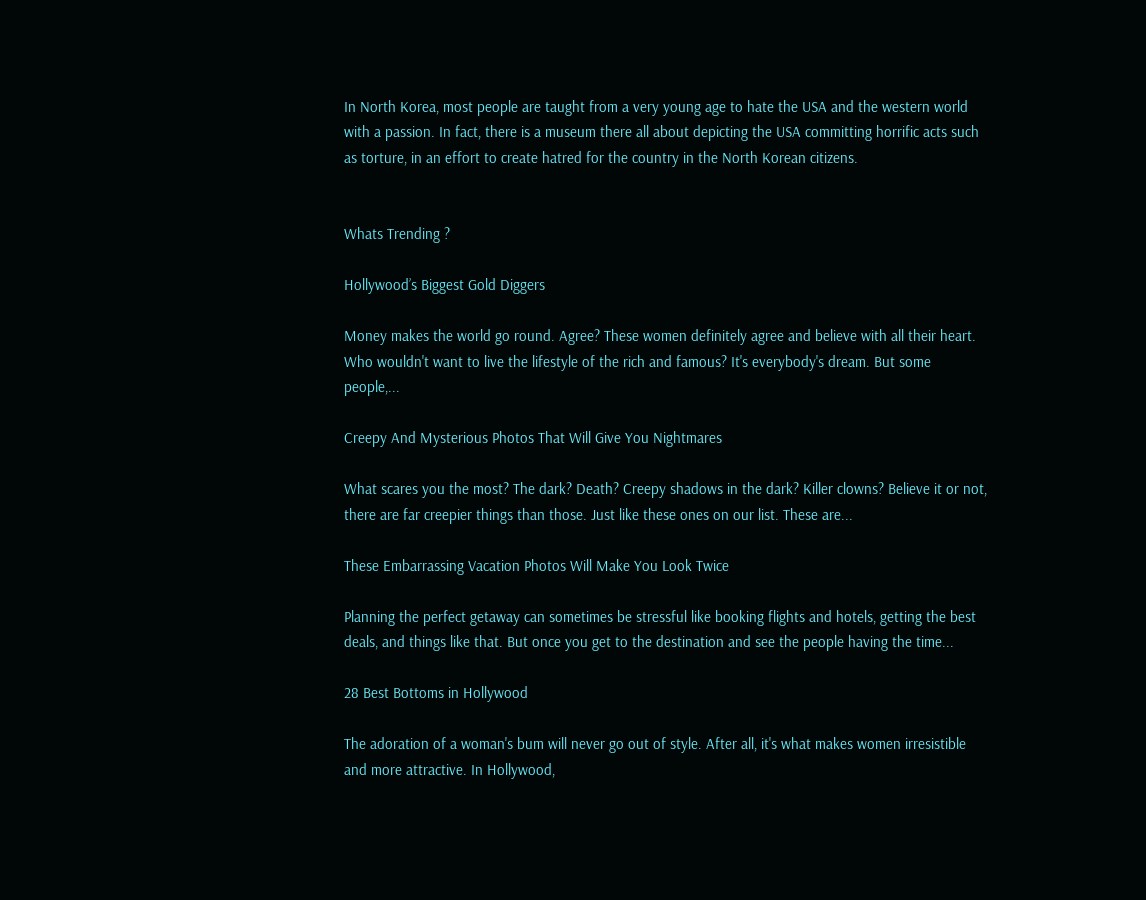In North Korea, most people are taught from a very young age to hate the USA and the western world with a passion. In fact, there is a museum there all about depicting the USA committing horrific acts such as torture, in an effort to create hatred for the country in the North Korean citizens.


Whats Trending ?

Hollywood’s Biggest Gold Diggers

Money makes the world go round. Agree? These women definitely agree and believe with all their heart. Who wouldn't want to live the lifestyle of the rich and famous? It's everybody's dream. But some people,...

Creepy And Mysterious Photos That Will Give You Nightmares

What scares you the most? The dark? Death? Creepy shadows in the dark? Killer clowns? Believe it or not, there are far creepier things than those. Just like these ones on our list. These are...

These Embarrassing Vacation Photos Will Make You Look Twice

Planning the perfect getaway can sometimes be stressful like booking flights and hotels, getting the best deals, and things like that. But once you get to the destination and see the people having the time...

28 Best Bottoms in Hollywood

The adoration of a woman's bum will never go out of style. After all, it's what makes women irresistible and more attractive. In Hollywood,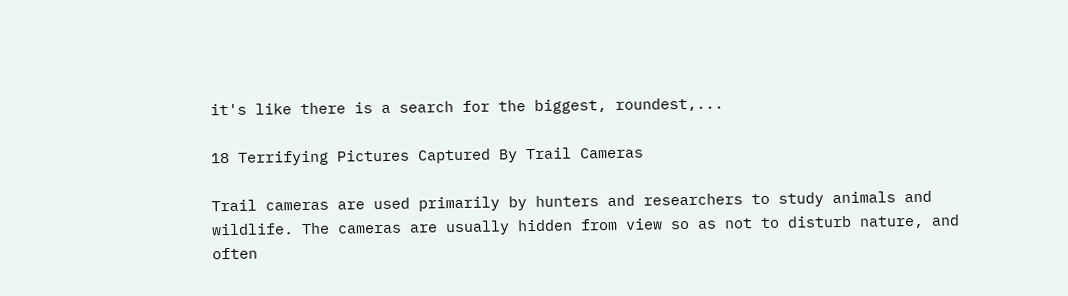it's like there is a search for the biggest, roundest,...

18 Terrifying Pictures Captured By Trail Cameras

Trail cameras are used primarily by hunters and researchers to study animals and wildlife. The cameras are usually hidden from view so as not to disturb nature, and often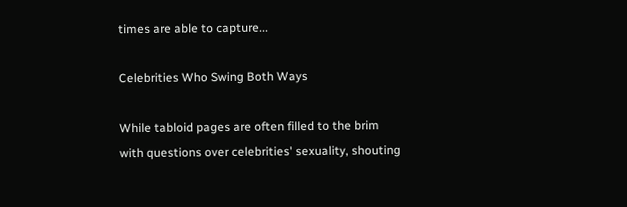times are able to capture...

Celebrities Who Swing Both Ways

While tabloid pages are often filled to the brim with questions over celebrities' sexuality, shouting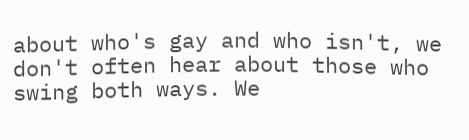about who's gay and who isn't, we don't often hear about those who swing both ways. We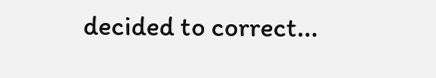decided to correct...